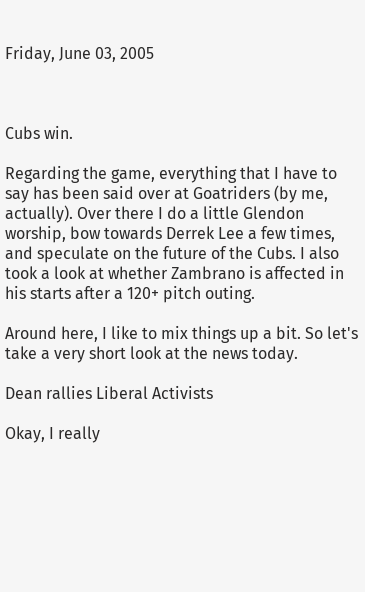Friday, June 03, 2005



Cubs win.

Regarding the game, everything that I have to say has been said over at Goatriders (by me, actually). Over there I do a little Glendon worship, bow towards Derrek Lee a few times, and speculate on the future of the Cubs. I also took a look at whether Zambrano is affected in his starts after a 120+ pitch outing.

Around here, I like to mix things up a bit. So let's take a very short look at the news today.

Dean rallies Liberal Activists

Okay, I really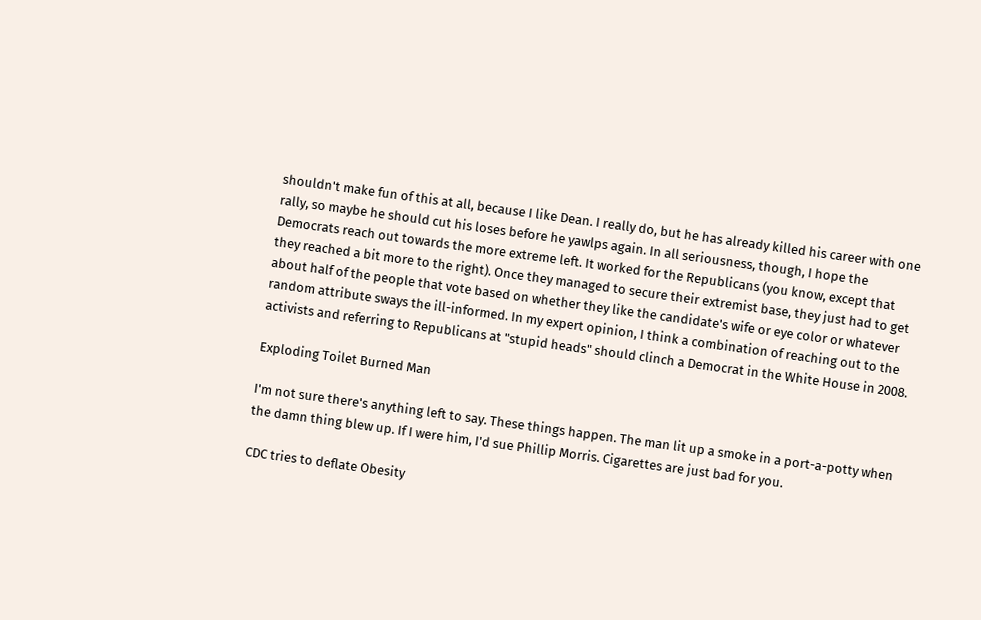shouldn't make fun of this at all, because I like Dean. I really do, but he has already killed his career with one rally, so maybe he should cut his loses before he yawlps again. In all seriousness, though, I hope the Democrats reach out towards the more extreme left. It worked for the Republicans (you know, except that they reached a bit more to the right). Once they managed to secure their extremist base, they just had to get about half of the people that vote based on whether they like the candidate's wife or eye color or whatever random attribute sways the ill-informed. In my expert opinion, I think a combination of reaching out to the activists and referring to Republicans at "stupid heads" should clinch a Democrat in the White House in 2008.

Exploding Toilet Burned Man

I'm not sure there's anything left to say. These things happen. The man lit up a smoke in a port-a-potty when the damn thing blew up. If I were him, I'd sue Phillip Morris. Cigarettes are just bad for you.

CDC tries to deflate Obesity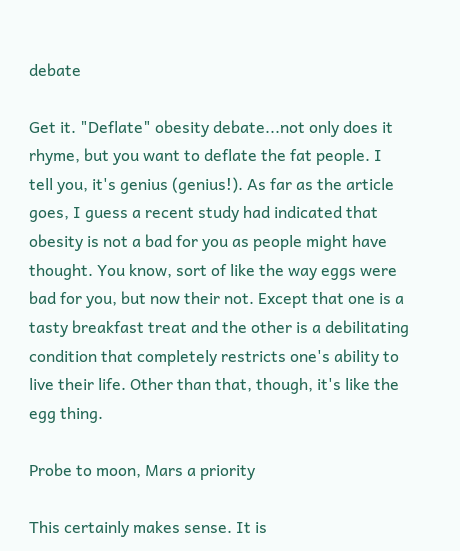debate

Get it. "Deflate" obesity debate...not only does it rhyme, but you want to deflate the fat people. I tell you, it's genius (genius!). As far as the article goes, I guess a recent study had indicated that obesity is not a bad for you as people might have thought. You know, sort of like the way eggs were bad for you, but now their not. Except that one is a tasty breakfast treat and the other is a debilitating condition that completely restricts one's ability to live their life. Other than that, though, it's like the egg thing.

Probe to moon, Mars a priority

This certainly makes sense. It is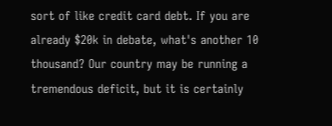sort of like credit card debt. If you are already $20k in debate, what's another 10 thousand? Our country may be running a tremendous deficit, but it is certainly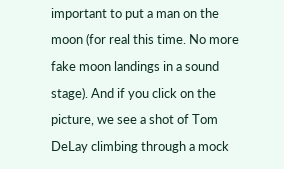important to put a man on the moon (for real this time. No more fake moon landings in a sound stage). And if you click on the picture, we see a shot of Tom DeLay climbing through a mock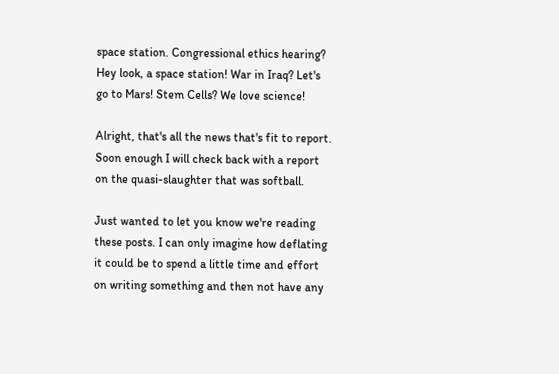space station. Congressional ethics hearing? Hey look, a space station! War in Iraq? Let's go to Mars! Stem Cells? We love science!

Alright, that's all the news that's fit to report. Soon enough I will check back with a report on the quasi-slaughter that was softball.

Just wanted to let you know we're reading these posts. I can only imagine how deflating it could be to spend a little time and effort on writing something and then not have any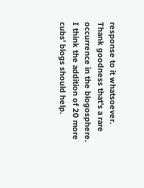response to it whatsoever.
Thank goodness that's a rare occurrence in the blogosphere.
I think the addition of 20 more cubs' blogs should help.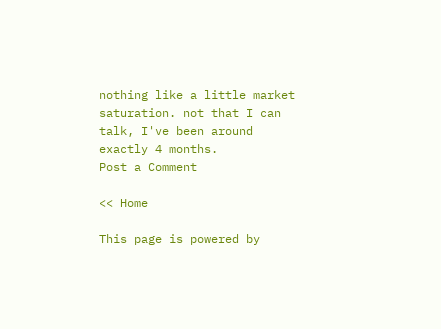nothing like a little market saturation. not that I can talk, I've been around exactly 4 months.
Post a Comment

<< Home

This page is powered by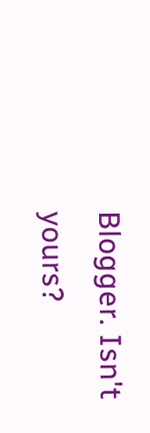Blogger. Isn't yours?